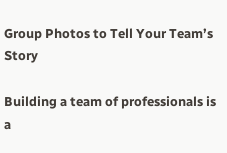Group Photos to Tell Your Team’s Story

Building a team of professionals is a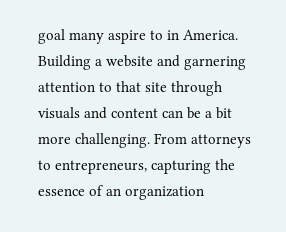goal many aspire to in America. Building a website and garnering attention to that site through visuals and content can be a bit more challenging. From attorneys to entrepreneurs, capturing the essence of an organization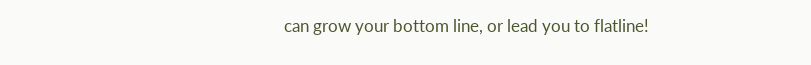can grow your bottom line, or lead you to flatline!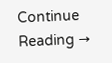Continue Reading →